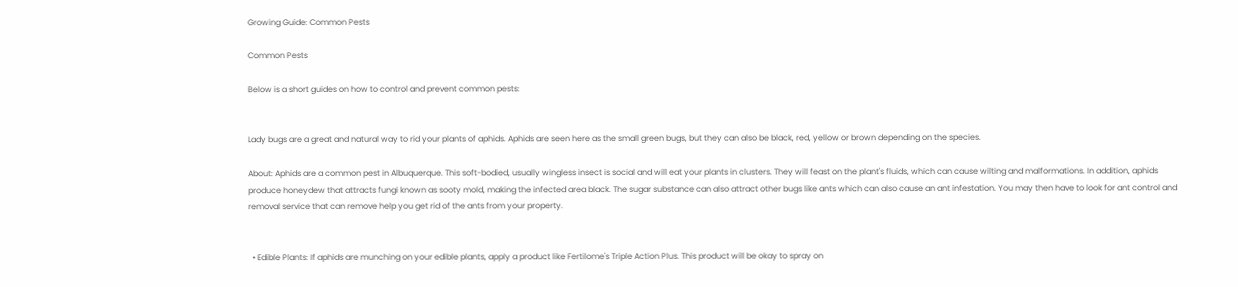Growing Guide: Common Pests

Common Pests

Below is a short guides on how to control and prevent common pests:


Lady bugs are a great and natural way to rid your plants of aphids. Aphids are seen here as the small green bugs, but they can also be black, red, yellow or brown depending on the species.

About: Aphids are a common pest in Albuquerque. This soft-bodied, usually wingless insect is social and will eat your plants in clusters. They will feast on the plant's fluids, which can cause wilting and malformations. In addition, aphids produce honeydew that attracts fungi known as sooty mold, making the infected area black. The sugar substance can also attract other bugs like ants which can also cause an ant infestation. You may then have to look for ant control and removal service that can remove help you get rid of the ants from your property.


  • Edible Plants: If aphids are munching on your edible plants, apply a product like Fertilome's Triple Action Plus. This product will be okay to spray on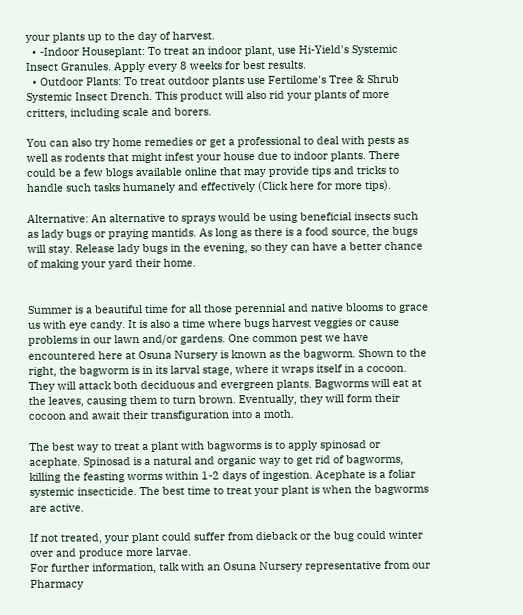your plants up to the day of harvest.
  • -Indoor Houseplant: To treat an indoor plant, use Hi-Yield's Systemic Insect Granules. Apply every 8 weeks for best results.
  • Outdoor Plants: To treat outdoor plants use Fertilome's Tree & Shrub Systemic Insect Drench. This product will also rid your plants of more critters, including scale and borers.

You can also try home remedies or get a professional to deal with pests as well as rodents that might infest your house due to indoor plants. There could be a few blogs available online that may provide tips and tricks to handle such tasks humanely and effectively (Click here for more tips).

Alternative: An alternative to sprays would be using beneficial insects such as lady bugs or praying mantids. As long as there is a food source, the bugs will stay. Release lady bugs in the evening, so they can have a better chance of making your yard their home.


Summer is a beautiful time for all those perennial and native blooms to grace us with eye candy. It is also a time where bugs harvest veggies or cause problems in our lawn and/or gardens. One common pest we have encountered here at Osuna Nursery is known as the bagworm. Shown to the right, the bagworm is in its larval stage, where it wraps itself in a cocoon. They will attack both deciduous and evergreen plants. Bagworms will eat at the leaves, causing them to turn brown. Eventually, they will form their cocoon and await their transfiguration into a moth.

The best way to treat a plant with bagworms is to apply spinosad or acephate. Spinosad is a natural and organic way to get rid of bagworms, killing the feasting worms within 1-2 days of ingestion. Acephate is a foliar systemic insecticide. The best time to treat your plant is when the bagworms are active.

If not treated, your plant could suffer from dieback or the bug could winter over and produce more larvae.
For further information, talk with an Osuna Nursery representative from our Pharmacy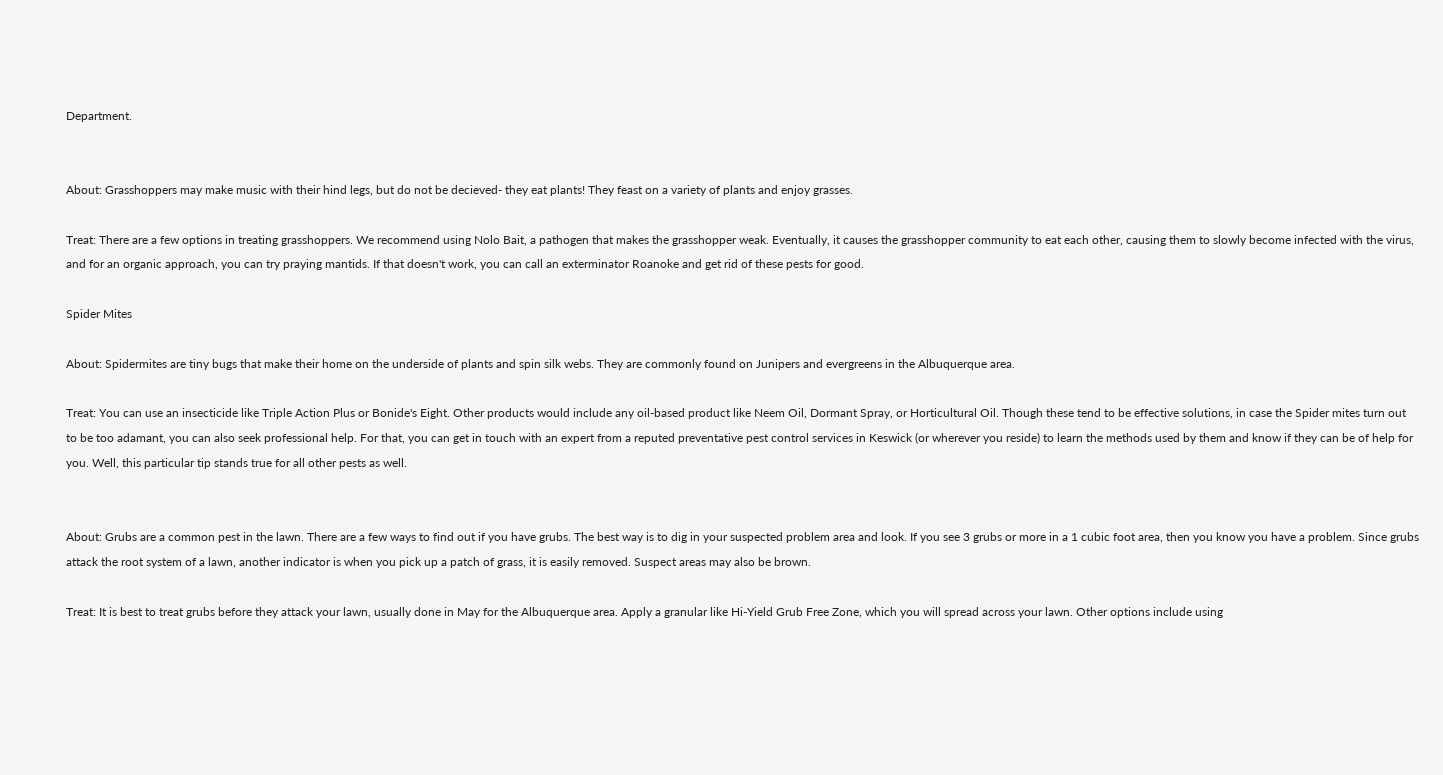Department.


About: Grasshoppers may make music with their hind legs, but do not be decieved- they eat plants! They feast on a variety of plants and enjoy grasses.

Treat: There are a few options in treating grasshoppers. We recommend using Nolo Bait, a pathogen that makes the grasshopper weak. Eventually, it causes the grasshopper community to eat each other, causing them to slowly become infected with the virus, and for an organic approach, you can try praying mantids. If that doesn't work, you can call an exterminator Roanoke and get rid of these pests for good.

Spider Mites

About: Spidermites are tiny bugs that make their home on the underside of plants and spin silk webs. They are commonly found on Junipers and evergreens in the Albuquerque area.

Treat: You can use an insecticide like Triple Action Plus or Bonide's Eight. Other products would include any oil-based product like Neem Oil, Dormant Spray, or Horticultural Oil. Though these tend to be effective solutions, in case the Spider mites turn out to be too adamant, you can also seek professional help. For that, you can get in touch with an expert from a reputed preventative pest control services in Keswick (or wherever you reside) to learn the methods used by them and know if they can be of help for you. Well, this particular tip stands true for all other pests as well.


About: Grubs are a common pest in the lawn. There are a few ways to find out if you have grubs. The best way is to dig in your suspected problem area and look. If you see 3 grubs or more in a 1 cubic foot area, then you know you have a problem. Since grubs attack the root system of a lawn, another indicator is when you pick up a patch of grass, it is easily removed. Suspect areas may also be brown.

Treat: It is best to treat grubs before they attack your lawn, usually done in May for the Albuquerque area. Apply a granular like Hi-Yield Grub Free Zone, which you will spread across your lawn. Other options include using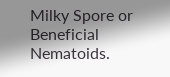Milky Spore or Beneficial Nematoids.